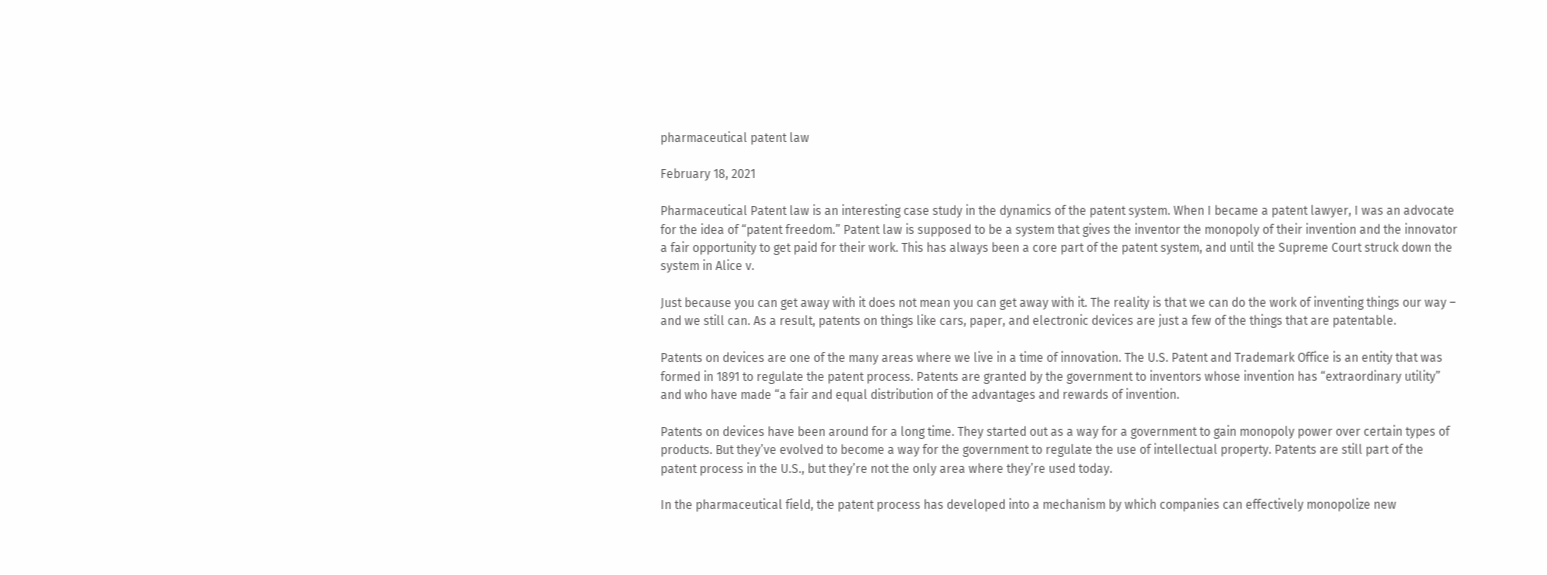pharmaceutical patent law

February 18, 2021

Pharmaceutical Patent law is an interesting case study in the dynamics of the patent system. When I became a patent lawyer, I was an advocate for the idea of “patent freedom.” Patent law is supposed to be a system that gives the inventor the monopoly of their invention and the innovator a fair opportunity to get paid for their work. This has always been a core part of the patent system, and until the Supreme Court struck down the system in Alice v.

Just because you can get away with it does not mean you can get away with it. The reality is that we can do the work of inventing things our way – and we still can. As a result, patents on things like cars, paper, and electronic devices are just a few of the things that are patentable.

Patents on devices are one of the many areas where we live in a time of innovation. The U.S. Patent and Trademark Office is an entity that was formed in 1891 to regulate the patent process. Patents are granted by the government to inventors whose invention has “extraordinary utility” and who have made “a fair and equal distribution of the advantages and rewards of invention.

Patents on devices have been around for a long time. They started out as a way for a government to gain monopoly power over certain types of products. But they’ve evolved to become a way for the government to regulate the use of intellectual property. Patents are still part of the patent process in the U.S., but they’re not the only area where they’re used today.

In the pharmaceutical field, the patent process has developed into a mechanism by which companies can effectively monopolize new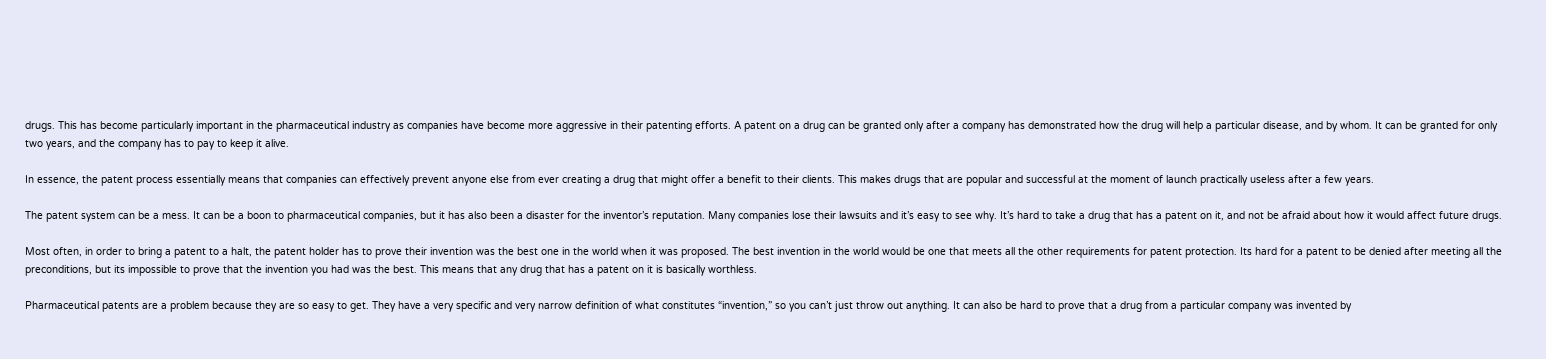drugs. This has become particularly important in the pharmaceutical industry as companies have become more aggressive in their patenting efforts. A patent on a drug can be granted only after a company has demonstrated how the drug will help a particular disease, and by whom. It can be granted for only two years, and the company has to pay to keep it alive.

In essence, the patent process essentially means that companies can effectively prevent anyone else from ever creating a drug that might offer a benefit to their clients. This makes drugs that are popular and successful at the moment of launch practically useless after a few years.

The patent system can be a mess. It can be a boon to pharmaceutical companies, but it has also been a disaster for the inventor’s reputation. Many companies lose their lawsuits and it’s easy to see why. It’s hard to take a drug that has a patent on it, and not be afraid about how it would affect future drugs.

Most often, in order to bring a patent to a halt, the patent holder has to prove their invention was the best one in the world when it was proposed. The best invention in the world would be one that meets all the other requirements for patent protection. Its hard for a patent to be denied after meeting all the preconditions, but its impossible to prove that the invention you had was the best. This means that any drug that has a patent on it is basically worthless.

Pharmaceutical patents are a problem because they are so easy to get. They have a very specific and very narrow definition of what constitutes “invention,” so you can’t just throw out anything. It can also be hard to prove that a drug from a particular company was invented by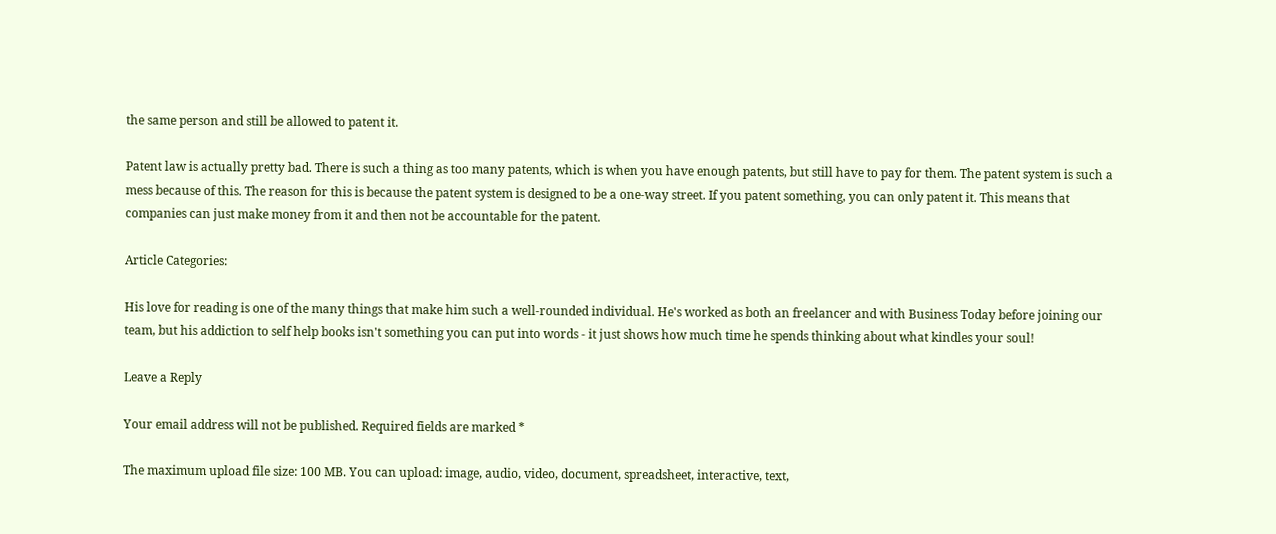the same person and still be allowed to patent it.

Patent law is actually pretty bad. There is such a thing as too many patents, which is when you have enough patents, but still have to pay for them. The patent system is such a mess because of this. The reason for this is because the patent system is designed to be a one-way street. If you patent something, you can only patent it. This means that companies can just make money from it and then not be accountable for the patent.

Article Categories:

His love for reading is one of the many things that make him such a well-rounded individual. He's worked as both an freelancer and with Business Today before joining our team, but his addiction to self help books isn't something you can put into words - it just shows how much time he spends thinking about what kindles your soul!

Leave a Reply

Your email address will not be published. Required fields are marked *

The maximum upload file size: 100 MB. You can upload: image, audio, video, document, spreadsheet, interactive, text,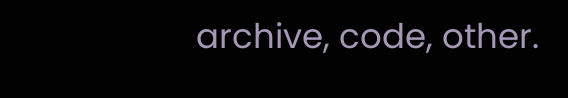archive, code, other.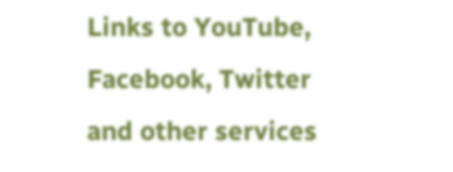Links to YouTube, Facebook, Twitter and other services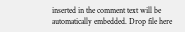inserted in the comment text will be automatically embedded. Drop file here